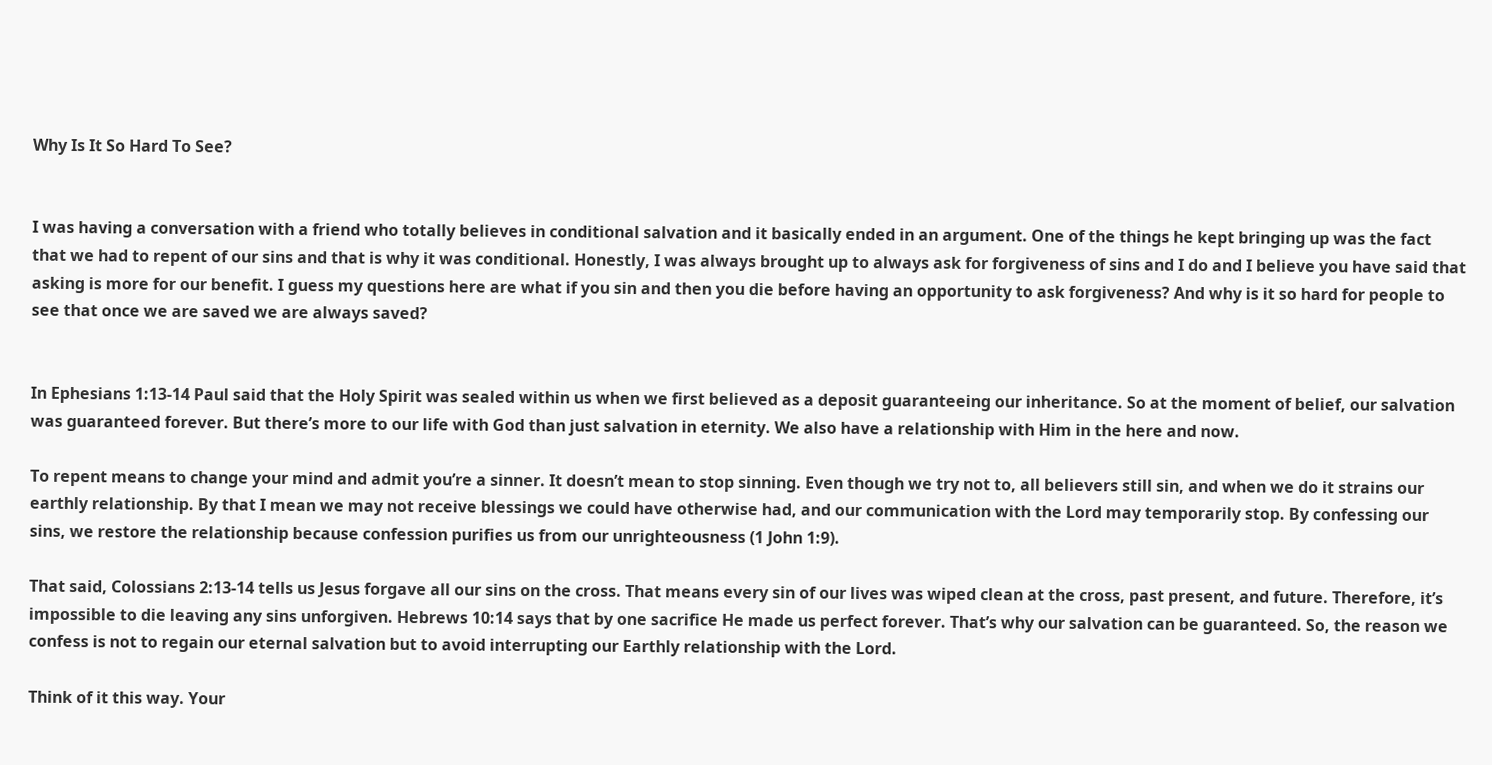Why Is It So Hard To See?


I was having a conversation with a friend who totally believes in conditional salvation and it basically ended in an argument. One of the things he kept bringing up was the fact that we had to repent of our sins and that is why it was conditional. Honestly, I was always brought up to always ask for forgiveness of sins and I do and I believe you have said that asking is more for our benefit. I guess my questions here are what if you sin and then you die before having an opportunity to ask forgiveness? And why is it so hard for people to see that once we are saved we are always saved?


In Ephesians 1:13-14 Paul said that the Holy Spirit was sealed within us when we first believed as a deposit guaranteeing our inheritance. So at the moment of belief, our salvation was guaranteed forever. But there’s more to our life with God than just salvation in eternity. We also have a relationship with Him in the here and now.

To repent means to change your mind and admit you’re a sinner. It doesn’t mean to stop sinning. Even though we try not to, all believers still sin, and when we do it strains our earthly relationship. By that I mean we may not receive blessings we could have otherwise had, and our communication with the Lord may temporarily stop. By confessing our sins, we restore the relationship because confession purifies us from our unrighteousness (1 John 1:9).

That said, Colossians 2:13-14 tells us Jesus forgave all our sins on the cross. That means every sin of our lives was wiped clean at the cross, past present, and future. Therefore, it’s impossible to die leaving any sins unforgiven. Hebrews 10:14 says that by one sacrifice He made us perfect forever. That’s why our salvation can be guaranteed. So, the reason we confess is not to regain our eternal salvation but to avoid interrupting our Earthly relationship with the Lord.

Think of it this way. Your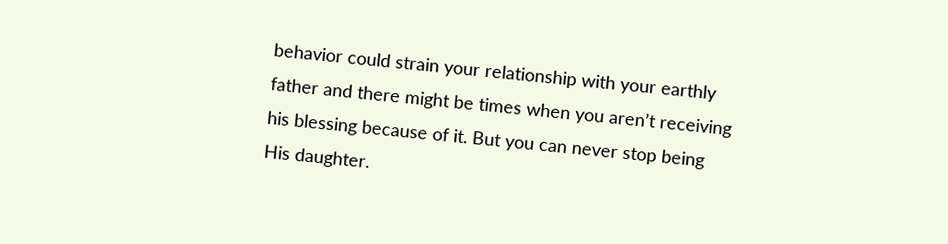behavior could strain your relationship with your earthly father and there might be times when you aren’t receiving his blessing because of it. But you can never stop being His daughter.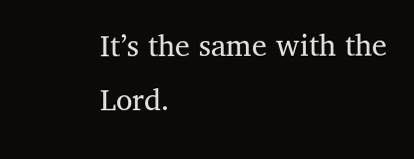It’s the same with the Lord.